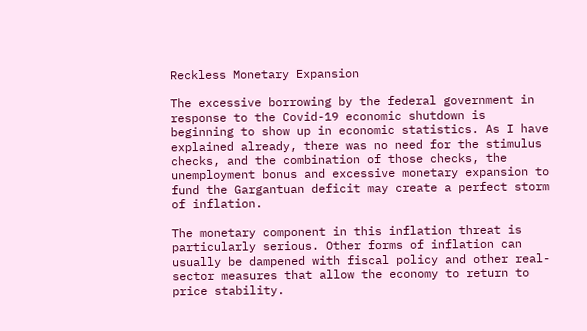Reckless Monetary Expansion

The excessive borrowing by the federal government in response to the Covid-19 economic shutdown is beginning to show up in economic statistics. As I have explained already, there was no need for the stimulus checks, and the combination of those checks, the unemployment bonus and excessive monetary expansion to fund the Gargantuan deficit may create a perfect storm of inflation.

The monetary component in this inflation threat is particularly serious. Other forms of inflation can usually be dampened with fiscal policy and other real-sector measures that allow the economy to return to price stability.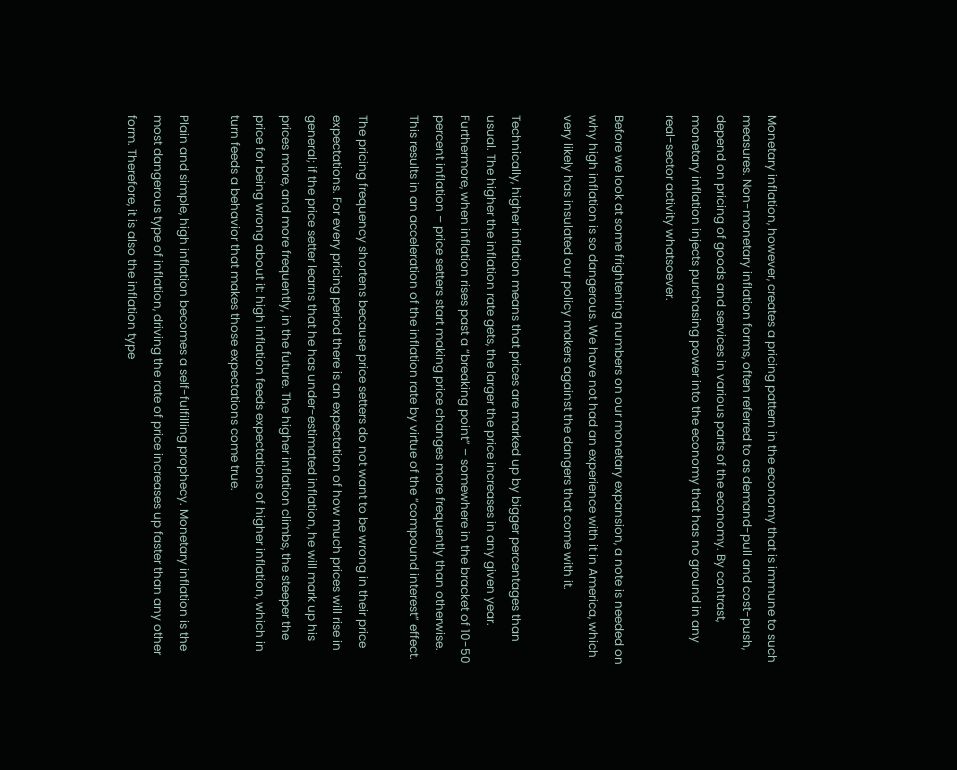Monetary inflation, however, creates a pricing pattern in the economy that is immune to such measures. Non-monetary inflation forms, often referred to as demand-pull and cost-push, depend on pricing of goods and services in various parts of the economy. By contrast, monetary inflation injects purchasing power into the economy that has no ground in any real-sector activity whatsoever.

Before we look at some frightening numbers on our monetary expansion, a note is needed on why high inflation is so dangerous. We have not had an experience with it in America, which very likely has insulated our policy makers against the dangers that come with it.

Technically, higher inflation means that prices are marked up by bigger percentages than usual. The higher the inflation rate gets, the larger the price increases in any given year. Furthermore, when inflation rises past a “breaking point” – somewhere in the bracket of 10-50 percent inflation – price setters start making price changes more frequently than otherwise. This results in an acceleration of the inflation rate by virtue of the “compound interest” effect.

The pricing frequency shortens because price setters do not want to be wrong in their price expectations. For every pricing period there is an expectation of how much prices will rise in general; if the price setter learns that he has under-estimated inflation, he will mark up his prices more, and more frequently, in the future. The higher inflation climbs, the steeper the price for being wrong about it: high inflation feeds expectations of higher inflation, which in turn feeds a behavior that makes those expectations come true.

Plain and simple, high inflation becomes a self-fulfilling prophecy. Monetary inflation is the most dangerous type of inflation, driving the rate of price increases up faster than any other form. Therefore, it is also the inflation type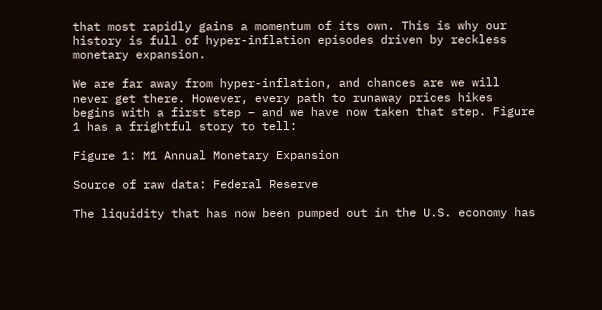that most rapidly gains a momentum of its own. This is why our history is full of hyper-inflation episodes driven by reckless monetary expansion.

We are far away from hyper-inflation, and chances are we will never get there. However, every path to runaway prices hikes begins with a first step – and we have now taken that step. Figure 1 has a frightful story to tell:

Figure 1: M1 Annual Monetary Expansion

Source of raw data: Federal Reserve

The liquidity that has now been pumped out in the U.S. economy has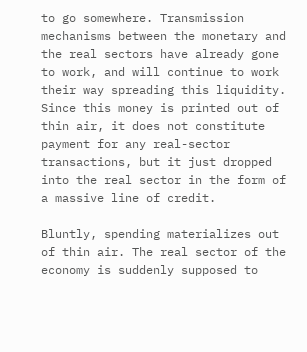to go somewhere. Transmission mechanisms between the monetary and the real sectors have already gone to work, and will continue to work their way spreading this liquidity. Since this money is printed out of thin air, it does not constitute payment for any real-sector transactions, but it just dropped into the real sector in the form of a massive line of credit.

Bluntly, spending materializes out of thin air. The real sector of the economy is suddenly supposed to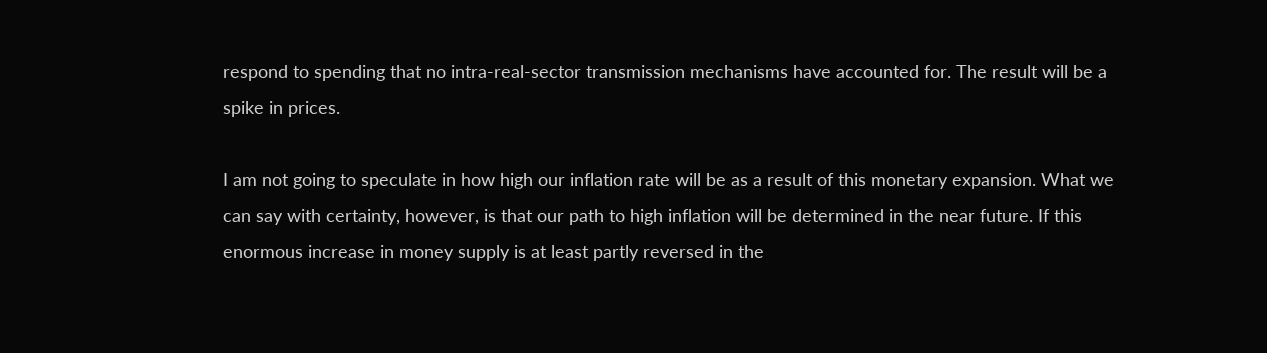respond to spending that no intra-real-sector transmission mechanisms have accounted for. The result will be a spike in prices.

I am not going to speculate in how high our inflation rate will be as a result of this monetary expansion. What we can say with certainty, however, is that our path to high inflation will be determined in the near future. If this enormous increase in money supply is at least partly reversed in the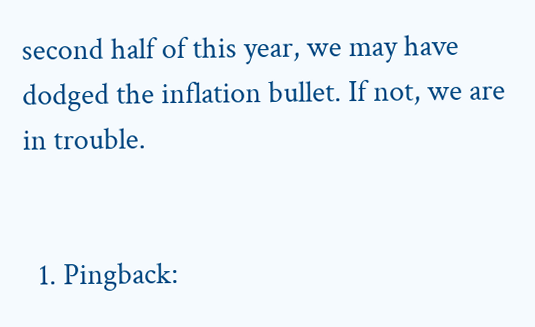second half of this year, we may have dodged the inflation bullet. If not, we are in trouble.


  1. Pingback: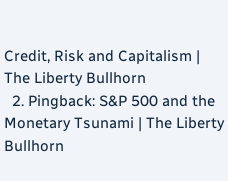Credit, Risk and Capitalism | The Liberty Bullhorn
  2. Pingback: S&P 500 and the Monetary Tsunami | The Liberty Bullhorn